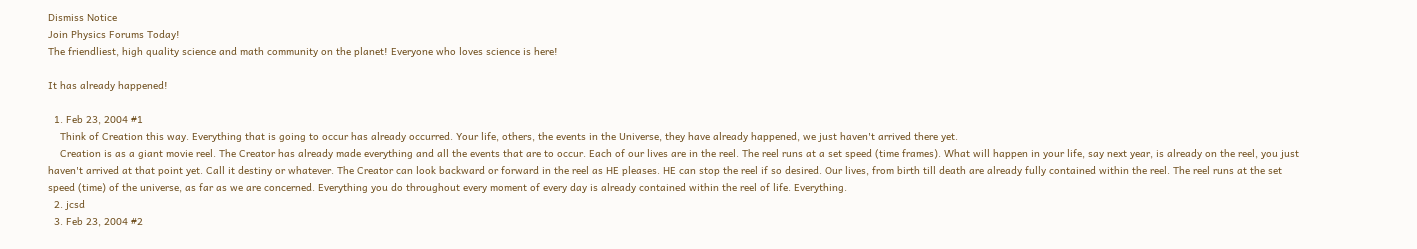Dismiss Notice
Join Physics Forums Today!
The friendliest, high quality science and math community on the planet! Everyone who loves science is here!

It has already happened!

  1. Feb 23, 2004 #1
    Think of Creation this way. Everything that is going to occur has already occurred. Your life, others, the events in the Universe, they have already happened, we just haven't arrived there yet.
    Creation is as a giant movie reel. The Creator has already made everything and all the events that are to occur. Each of our lives are in the reel. The reel runs at a set speed (time frames). What will happen in your life, say next year, is already on the reel, you just haven't arrived at that point yet. Call it destiny or whatever. The Creator can look backward or forward in the reel as HE pleases. HE can stop the reel if so desired. Our lives, from birth till death are already fully contained within the reel. The reel runs at the set speed (time) of the universe, as far as we are concerned. Everything you do throughout every moment of every day is already contained within the reel of life. Everything.
  2. jcsd
  3. Feb 23, 2004 #2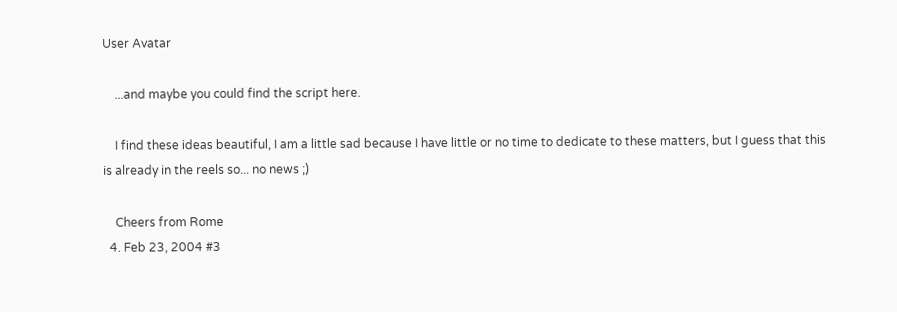User Avatar

    ...and maybe you could find the script here.

    I find these ideas beautiful, I am a little sad because I have little or no time to dedicate to these matters, but I guess that this is already in the reels so... no news ;)

    Cheers from Rome
  4. Feb 23, 2004 #3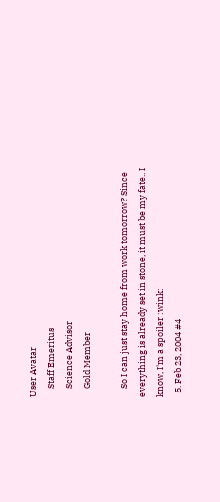User Avatar
    Staff Emeritus
    Science Advisor
    Gold Member

    So I can just stay home from work tomorrow? Since everything is already set in stone, it must be my fate.. I know, I'm a spoiler :wink:
  5. Feb 23, 2004 #4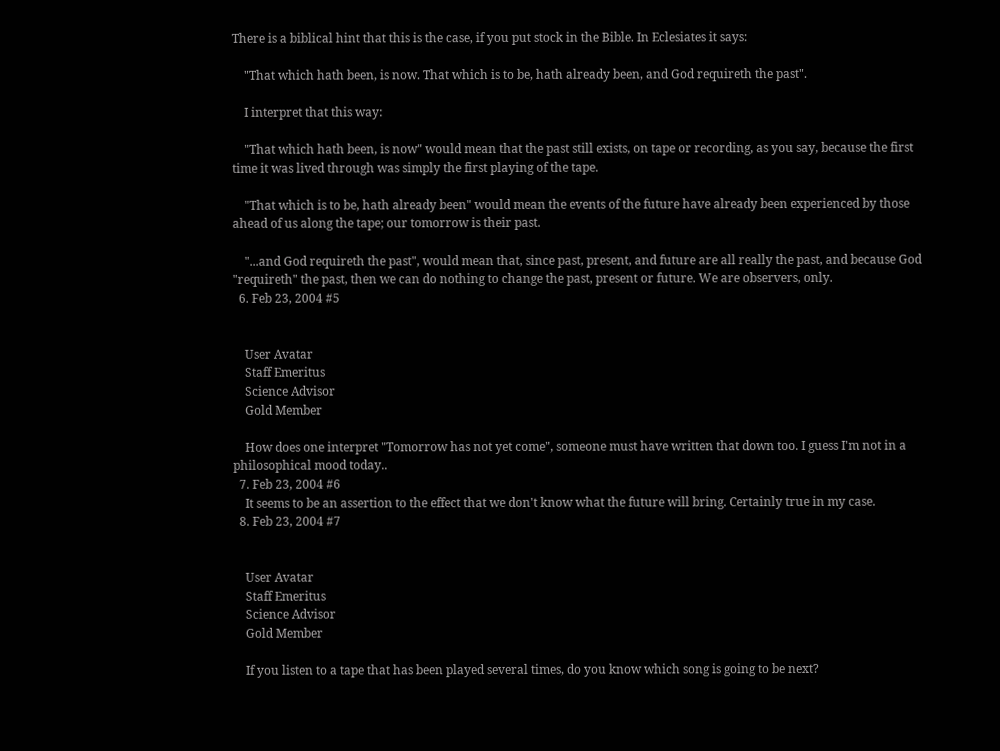There is a biblical hint that this is the case, if you put stock in the Bible. In Eclesiates it says:

    "That which hath been, is now. That which is to be, hath already been, and God requireth the past".

    I interpret that this way:

    "That which hath been, is now" would mean that the past still exists, on tape or recording, as you say, because the first time it was lived through was simply the first playing of the tape.

    "That which is to be, hath already been" would mean the events of the future have already been experienced by those ahead of us along the tape; our tomorrow is their past.

    "...and God requireth the past", would mean that, since past, present, and future are all really the past, and because God "requireth" the past, then we can do nothing to change the past, present or future. We are observers, only.
  6. Feb 23, 2004 #5


    User Avatar
    Staff Emeritus
    Science Advisor
    Gold Member

    How does one interpret "Tomorrow has not yet come", someone must have written that down too. I guess I'm not in a philosophical mood today..
  7. Feb 23, 2004 #6
    It seems to be an assertion to the effect that we don't know what the future will bring. Certainly true in my case.
  8. Feb 23, 2004 #7


    User Avatar
    Staff Emeritus
    Science Advisor
    Gold Member

    If you listen to a tape that has been played several times, do you know which song is going to be next?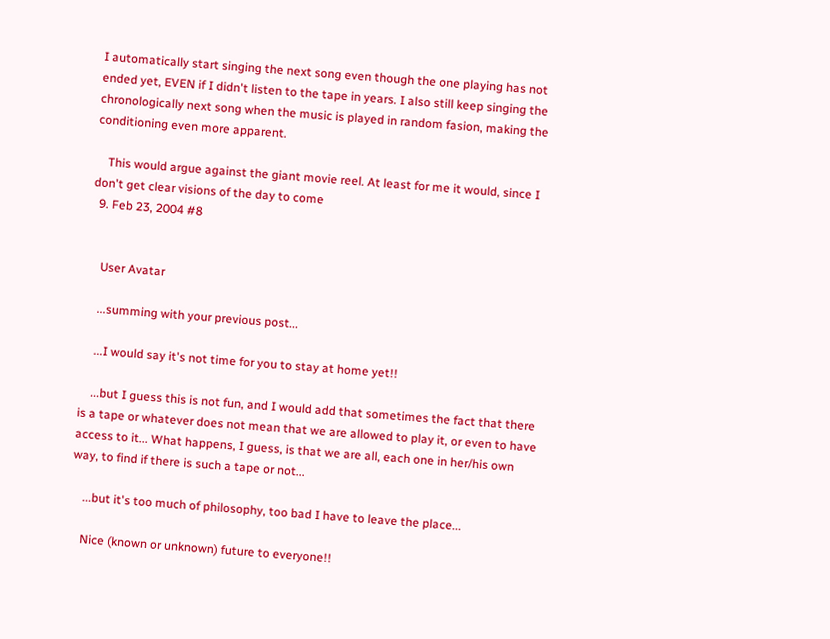I automatically start singing the next song even though the one playing has not ended yet, EVEN if I didn't listen to the tape in years. I also still keep singing the chronologically next song when the music is played in random fasion, making the conditioning even more apparent.

    This would argue against the giant movie reel. At least for me it would, since I don't get clear visions of the day to come
  9. Feb 23, 2004 #8


    User Avatar

    ...summing with your previous post...

    ...I would say it's not time for you to stay at home yet!!

    ...but I guess this is not fun, and I would add that sometimes the fact that there is a tape or whatever does not mean that we are allowed to play it, or even to have access to it... What happens, I guess, is that we are all, each one in her/his own way, to find if there is such a tape or not...

    ...but it's too much of philosophy, too bad I have to leave the place...

    Nice (known or unknown) future to everyone!!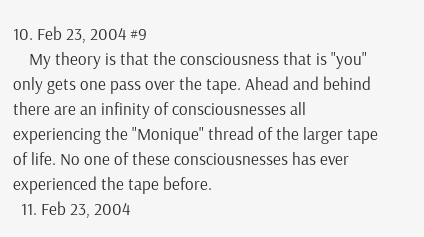10. Feb 23, 2004 #9
    My theory is that the consciousness that is "you" only gets one pass over the tape. Ahead and behind there are an infinity of consciousnesses all experiencing the "Monique" thread of the larger tape of life. No one of these consciousnesses has ever experienced the tape before.
  11. Feb 23, 2004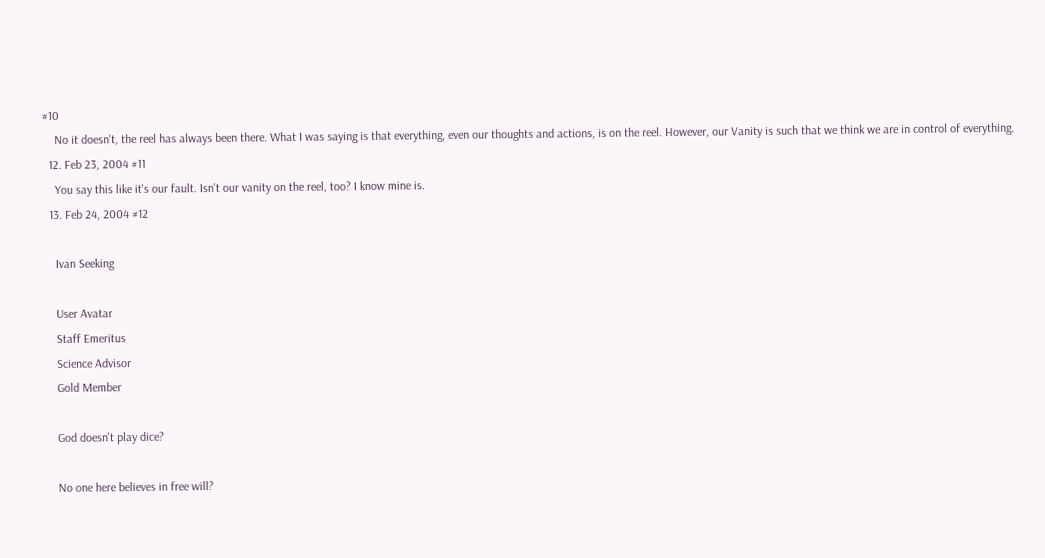#10
    No it doesn't, the reel has always been there. What I was saying is that everything, even our thoughts and actions, is on the reel. However, our Vanity is such that we think we are in control of everything.
  12. Feb 23, 2004 #11
    You say this like it's our fault. Isn't our vanity on the reel, too? I know mine is.
  13. Feb 24, 2004 #12

    Ivan Seeking

    User Avatar
    Staff Emeritus
    Science Advisor
    Gold Member

    God doesn't play dice?

    No one here believes in free will?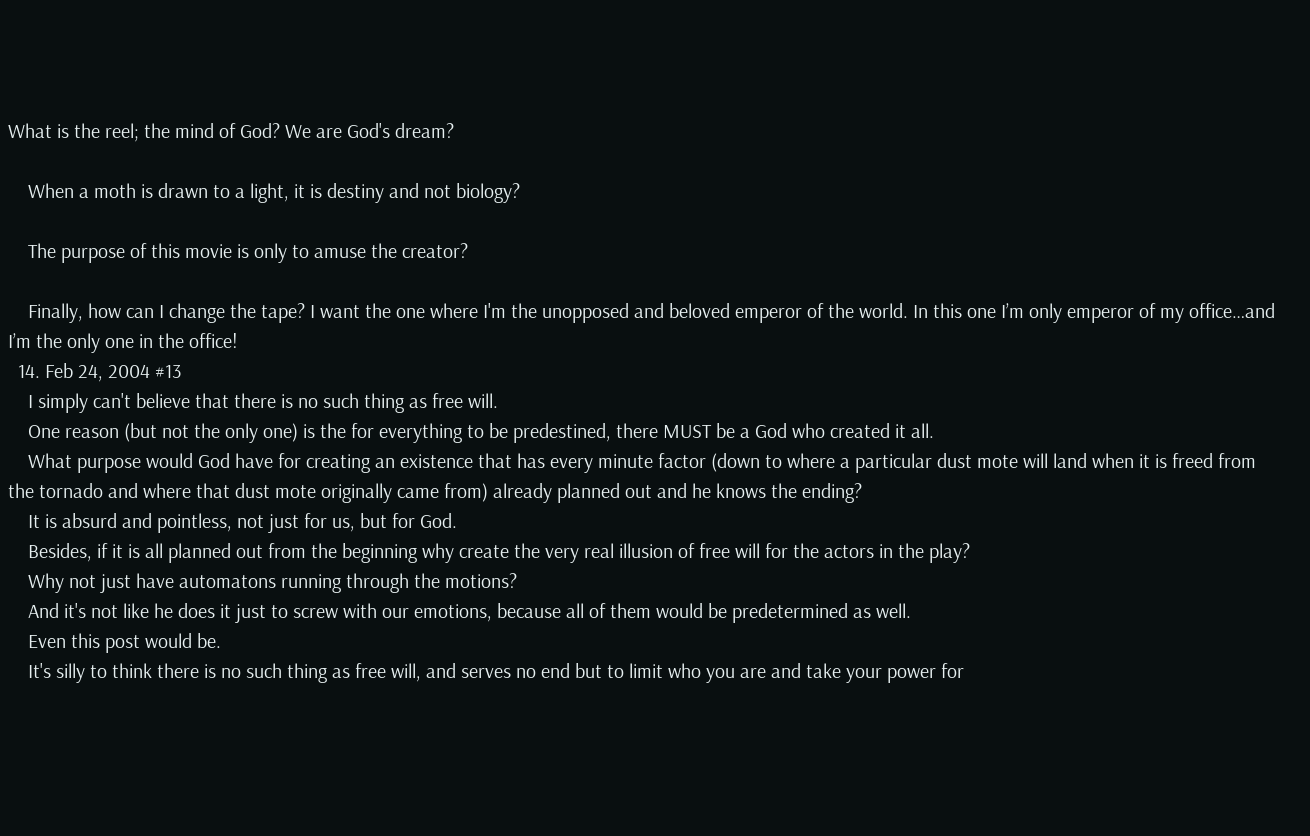What is the reel; the mind of God? We are God's dream?

    When a moth is drawn to a light, it is destiny and not biology?

    The purpose of this movie is only to amuse the creator?

    Finally, how can I change the tape? I want the one where I'm the unopposed and beloved emperor of the world. In this one I’m only emperor of my office…and I’m the only one in the office!
  14. Feb 24, 2004 #13
    I simply can't believe that there is no such thing as free will.
    One reason (but not the only one) is the for everything to be predestined, there MUST be a God who created it all.
    What purpose would God have for creating an existence that has every minute factor (down to where a particular dust mote will land when it is freed from the tornado and where that dust mote originally came from) already planned out and he knows the ending?
    It is absurd and pointless, not just for us, but for God.
    Besides, if it is all planned out from the beginning why create the very real illusion of free will for the actors in the play?
    Why not just have automatons running through the motions?
    And it's not like he does it just to screw with our emotions, because all of them would be predetermined as well.
    Even this post would be.
    It's silly to think there is no such thing as free will, and serves no end but to limit who you are and take your power for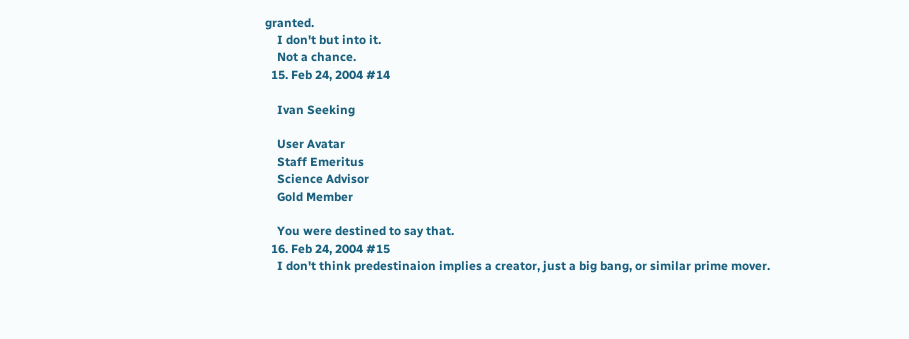granted.
    I don't but into it.
    Not a chance.
  15. Feb 24, 2004 #14

    Ivan Seeking

    User Avatar
    Staff Emeritus
    Science Advisor
    Gold Member

    You were destined to say that.
  16. Feb 24, 2004 #15
    I don't think predestinaion implies a creator, just a big bang, or similar prime mover.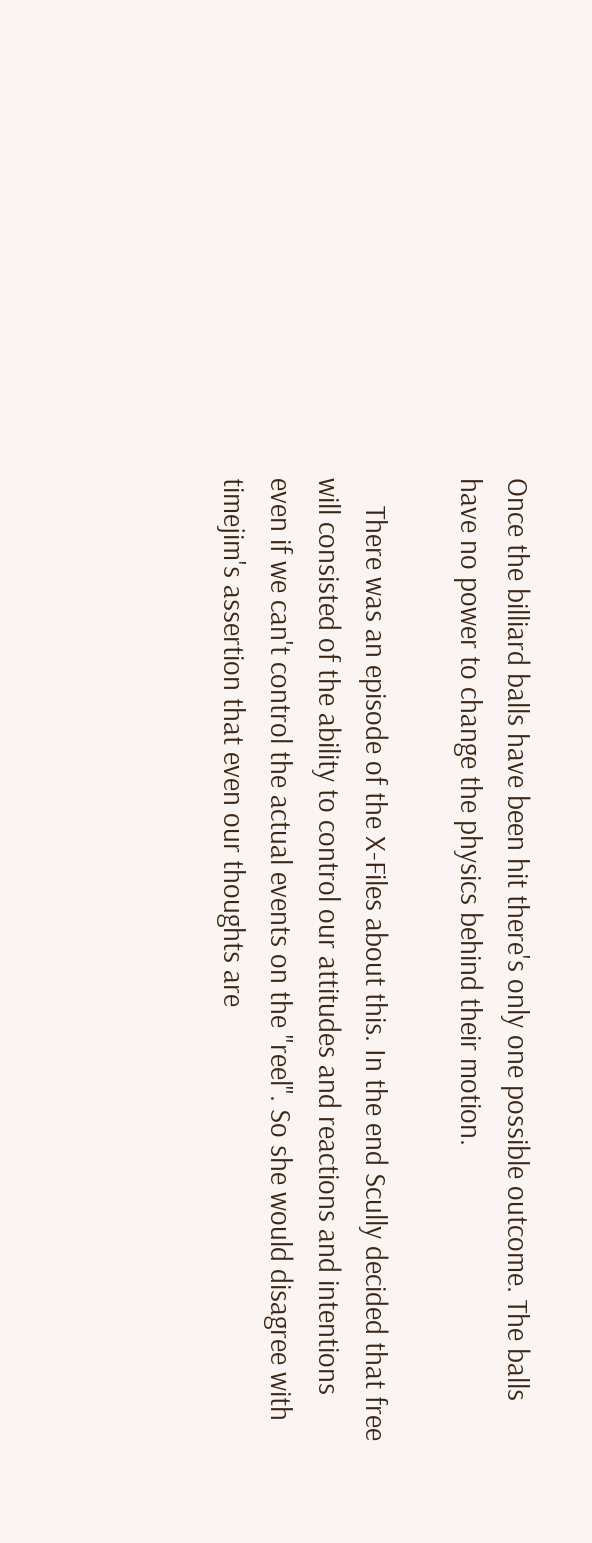Once the billiard balls have been hit there's only one possible outcome. The balls have no power to change the physics behind their motion.

    There was an episode of the X-Files about this. In the end Scully decided that free will consisted of the ability to control our attitudes and reactions and intentions even if we can't control the actual events on the "reel". So she would disagree with timejim's assertion that even our thoughts are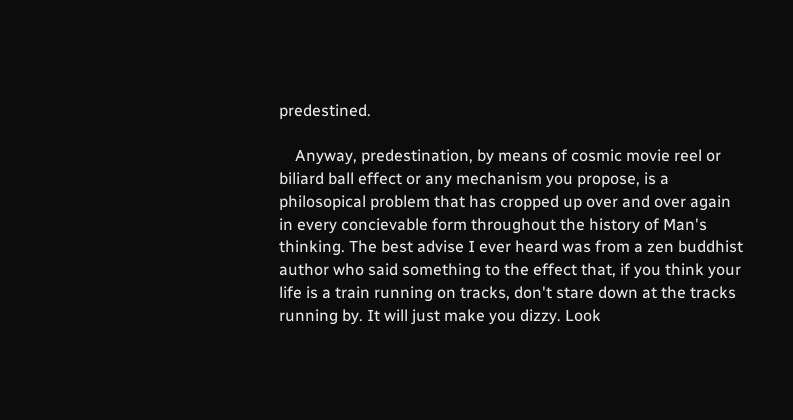predestined.

    Anyway, predestination, by means of cosmic movie reel or biliard ball effect or any mechanism you propose, is a philosopical problem that has cropped up over and over again in every concievable form throughout the history of Man's thinking. The best advise I ever heard was from a zen buddhist author who said something to the effect that, if you think your life is a train running on tracks, don't stare down at the tracks running by. It will just make you dizzy. Look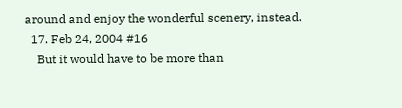around and enjoy the wonderful scenery, instead.
  17. Feb 24, 2004 #16
    But it would have to be more than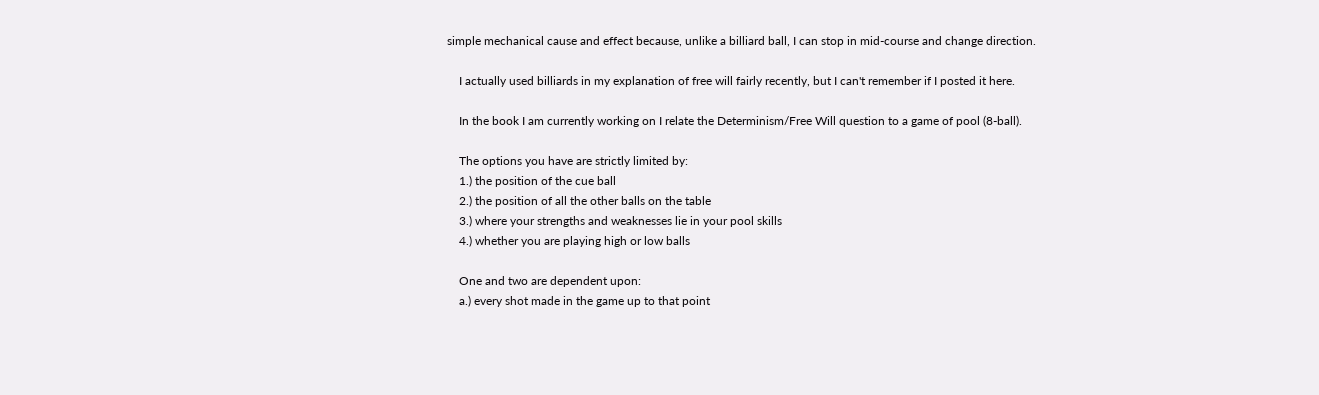simple mechanical cause and effect because, unlike a billiard ball, I can stop in mid-course and change direction.

    I actually used billiards in my explanation of free will fairly recently, but I can't remember if I posted it here.

    In the book I am currently working on I relate the Determinism/Free Will question to a game of pool (8-ball).

    The options you have are strictly limited by:
    1.) the position of the cue ball
    2.) the position of all the other balls on the table
    3.) where your strengths and weaknesses lie in your pool skills
    4.) whether you are playing high or low balls

    One and two are dependent upon:
    a.) every shot made in the game up to that point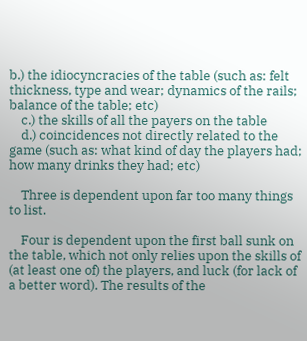b.) the idiocyncracies of the table (such as: felt thickness, type and wear; dynamics of the rails; balance of the table; etc)
    c.) the skills of all the payers on the table
    d.) coincidences not directly related to the game (such as: what kind of day the players had; how many drinks they had; etc)

    Three is dependent upon far too many things to list.

    Four is dependent upon the first ball sunk on the table, which not only relies upon the skills of (at least one of) the players, and luck (for lack of a better word). The results of the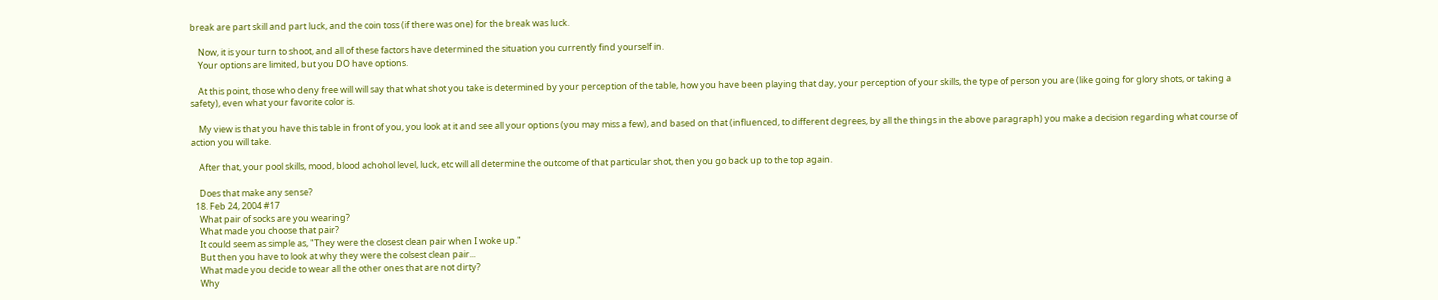break are part skill and part luck, and the coin toss (if there was one) for the break was luck.

    Now, it is your turn to shoot, and all of these factors have determined the situation you currently find yourself in.
    Your options are limited, but you DO have options.

    At this point, those who deny free will will say that what shot you take is determined by your perception of the table, how you have been playing that day, your perception of your skills, the type of person you are (like going for glory shots, or taking a safety), even what your favorite color is.

    My view is that you have this table in front of you, you look at it and see all your options (you may miss a few), and based on that (influenced, to different degrees, by all the things in the above paragraph) you make a decision regarding what course of action you will take.

    After that, your pool skills, mood, blood achohol level, luck, etc will all determine the outcome of that particular shot, then you go back up to the top again.

    Does that make any sense?
  18. Feb 24, 2004 #17
    What pair of socks are you wearing?
    What made you choose that pair?
    It could seem as simple as, "They were the closest clean pair when I woke up."
    But then you have to look at why they were the colsest clean pair...
    What made you decide to wear all the other ones that are not dirty?
    Why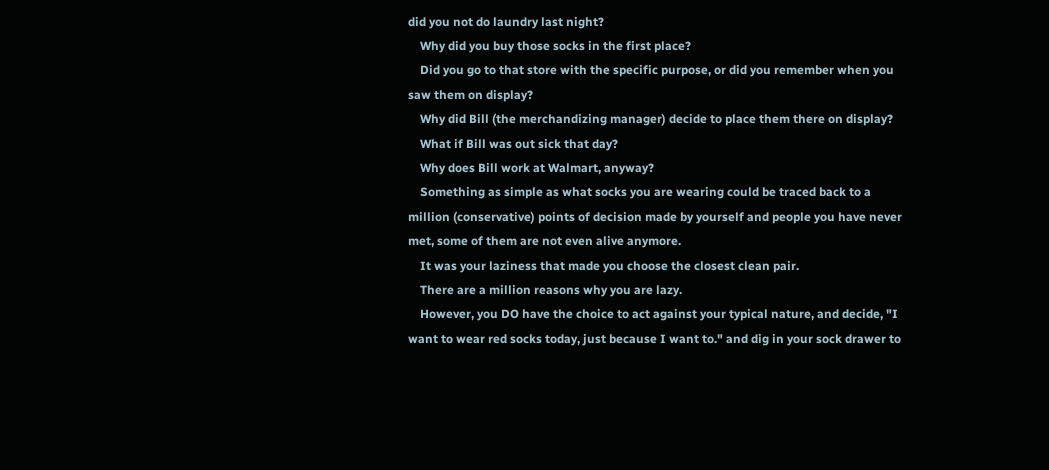did you not do laundry last night?
    Why did you buy those socks in the first place?
    Did you go to that store with the specific purpose, or did you remember when you saw them on display?
    Why did Bill (the merchandizing manager) decide to place them there on display?
    What if Bill was out sick that day?
    Why does Bill work at Walmart, anyway?
    Something as simple as what socks you are wearing could be traced back to a million (conservative) points of decision made by yourself and people you have never met, some of them are not even alive anymore.
    It was your laziness that made you choose the closest clean pair.
    There are a million reasons why you are lazy.
    However, you DO have the choice to act against your typical nature, and decide, "I want to wear red socks today, just because I want to." and dig in your sock drawer to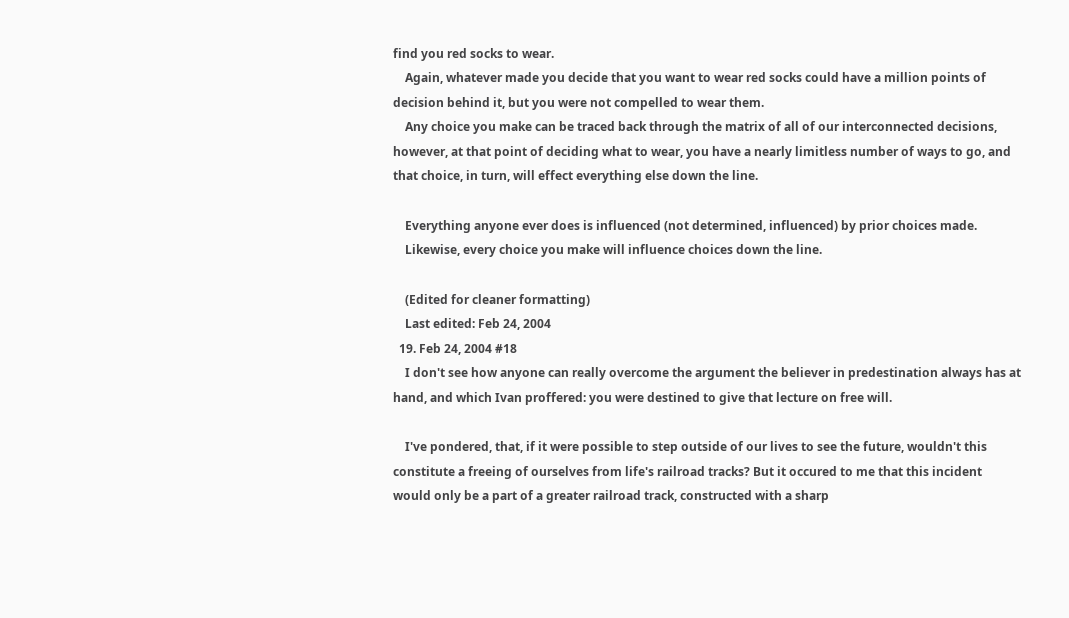find you red socks to wear.
    Again, whatever made you decide that you want to wear red socks could have a million points of decision behind it, but you were not compelled to wear them.
    Any choice you make can be traced back through the matrix of all of our interconnected decisions, however, at that point of deciding what to wear, you have a nearly limitless number of ways to go, and that choice, in turn, will effect everything else down the line.

    Everything anyone ever does is influenced (not determined, influenced) by prior choices made.
    Likewise, every choice you make will influence choices down the line.

    (Edited for cleaner formatting)
    Last edited: Feb 24, 2004
  19. Feb 24, 2004 #18
    I don't see how anyone can really overcome the argument the believer in predestination always has at hand, and which Ivan proffered: you were destined to give that lecture on free will.

    I've pondered, that, if it were possible to step outside of our lives to see the future, wouldn't this constitute a freeing of ourselves from life's railroad tracks? But it occured to me that this incident would only be a part of a greater railroad track, constructed with a sharp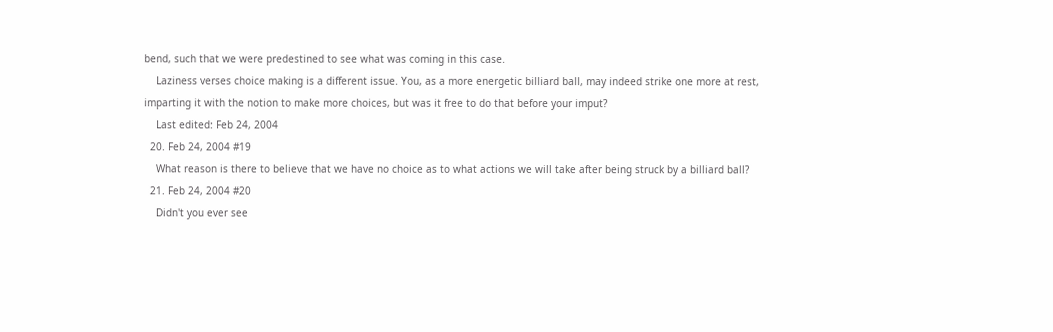bend, such that we were predestined to see what was coming in this case.
    Laziness verses choice making is a different issue. You, as a more energetic billiard ball, may indeed strike one more at rest, imparting it with the notion to make more choices, but was it free to do that before your imput?
    Last edited: Feb 24, 2004
  20. Feb 24, 2004 #19
    What reason is there to believe that we have no choice as to what actions we will take after being struck by a billiard ball?
  21. Feb 24, 2004 #20
    Didn't you ever see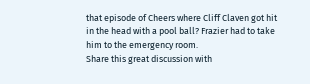that episode of Cheers where Cliff Claven got hit in the head with a pool ball? Frazier had to take him to the emergency room.
Share this great discussion with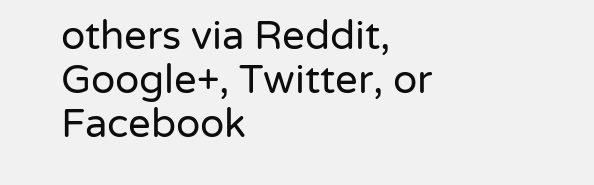others via Reddit, Google+, Twitter, or Facebook